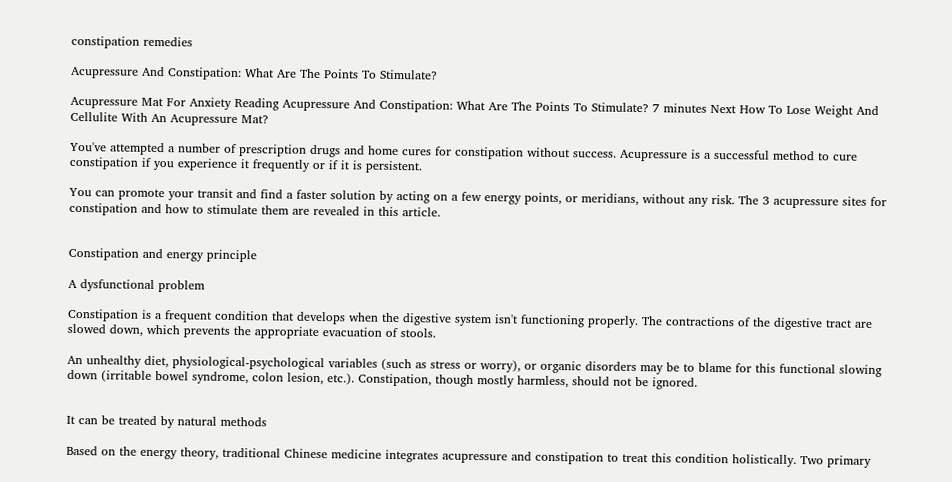constipation remedies

Acupressure And Constipation: What Are The Points To Stimulate?

Acupressure Mat For Anxiety Reading Acupressure And Constipation: What Are The Points To Stimulate? 7 minutes Next How To Lose Weight And Cellulite With An Acupressure Mat?

You've attempted a number of prescription drugs and home cures for constipation without success. Acupressure is a successful method to cure constipation if you experience it frequently or if it is persistent.

You can promote your transit and find a faster solution by acting on a few energy points, or meridians, without any risk. The 3 acupressure sites for constipation and how to stimulate them are revealed in this article.


Constipation and energy principle

A dysfunctional problem

Constipation is a frequent condition that develops when the digestive system isn't functioning properly. The contractions of the digestive tract are slowed down, which prevents the appropriate evacuation of stools.

An unhealthy diet, physiological-psychological variables (such as stress or worry), or organic disorders may be to blame for this functional slowing down (irritable bowel syndrome, colon lesion, etc.). Constipation, though mostly harmless, should not be ignored.


It can be treated by natural methods

Based on the energy theory, traditional Chinese medicine integrates acupressure and constipation to treat this condition holistically. Two primary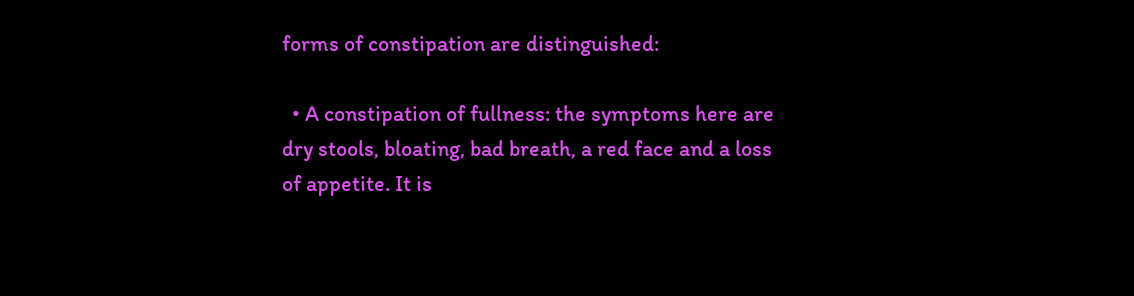forms of constipation are distinguished:

  • A constipation of fullness: the symptoms here are dry stools, bloating, bad breath, a red face and a loss of appetite. It is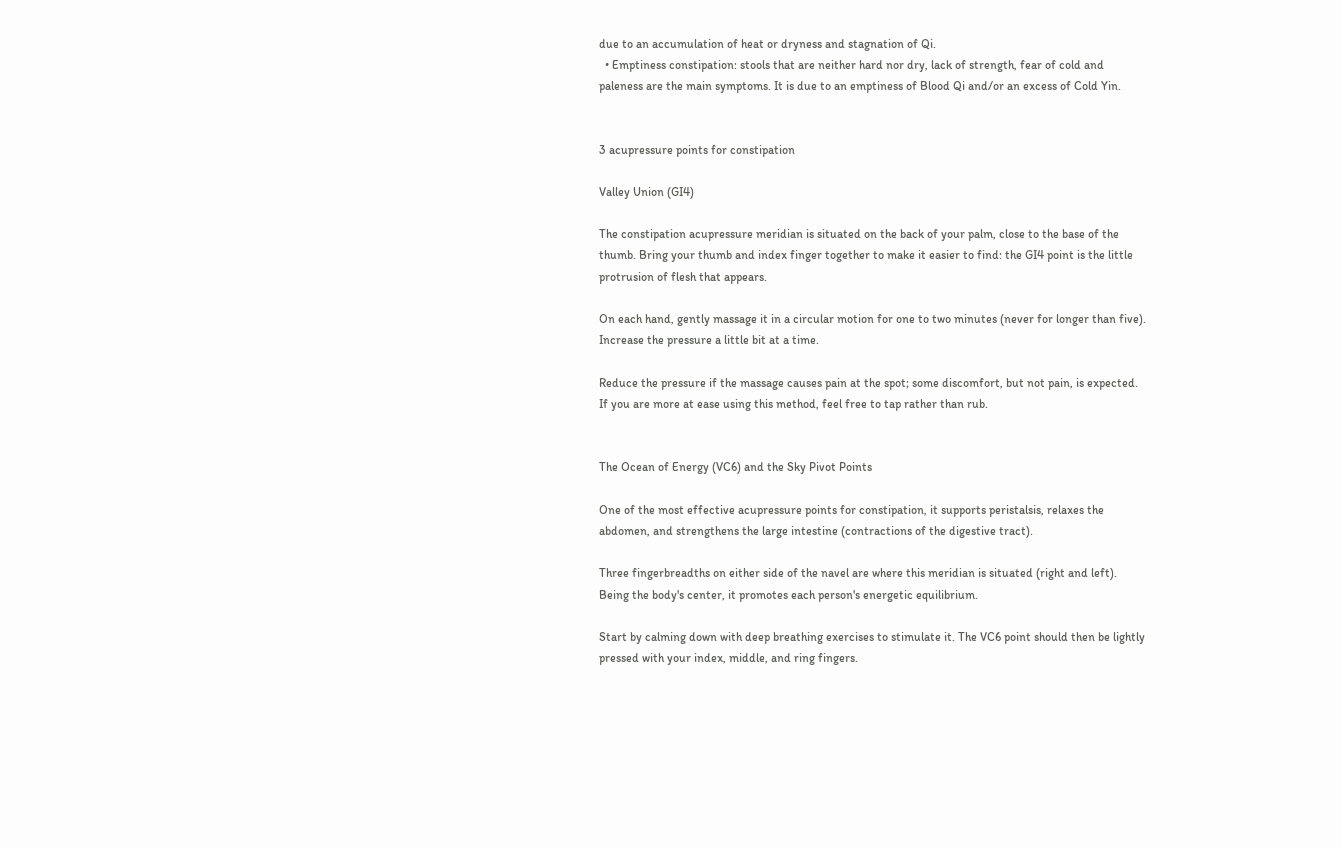due to an accumulation of heat or dryness and stagnation of Qi.
  • Emptiness constipation: stools that are neither hard nor dry, lack of strength, fear of cold and paleness are the main symptoms. It is due to an emptiness of Blood Qi and/or an excess of Cold Yin.


3 acupressure points for constipation

Valley Union (GI4)

The constipation acupressure meridian is situated on the back of your palm, close to the base of the thumb. Bring your thumb and index finger together to make it easier to find: the GI4 point is the little protrusion of flesh that appears.

On each hand, gently massage it in a circular motion for one to two minutes (never for longer than five). Increase the pressure a little bit at a time.

Reduce the pressure if the massage causes pain at the spot; some discomfort, but not pain, is expected. If you are more at ease using this method, feel free to tap rather than rub.


The Ocean of Energy (VC6) and the Sky Pivot Points

One of the most effective acupressure points for constipation, it supports peristalsis, relaxes the abdomen, and strengthens the large intestine (contractions of the digestive tract).

Three fingerbreadths on either side of the navel are where this meridian is situated (right and left). Being the body's center, it promotes each person's energetic equilibrium.

Start by calming down with deep breathing exercises to stimulate it. The VC6 point should then be lightly pressed with your index, middle, and ring fingers.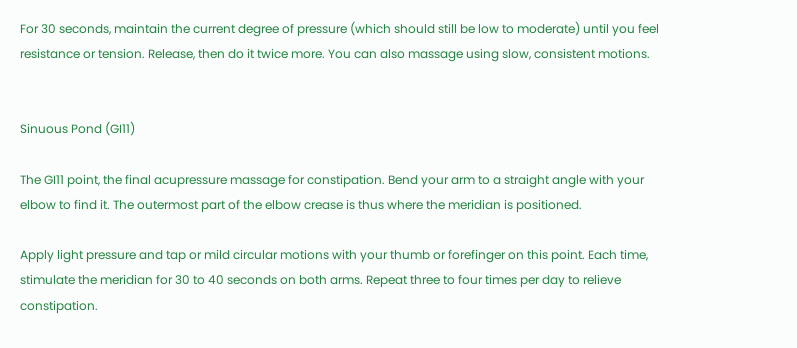For 30 seconds, maintain the current degree of pressure (which should still be low to moderate) until you feel resistance or tension. Release, then do it twice more. You can also massage using slow, consistent motions.


Sinuous Pond (GI11)

The GI11 point, the final acupressure massage for constipation. Bend your arm to a straight angle with your elbow to find it. The outermost part of the elbow crease is thus where the meridian is positioned.

Apply light pressure and tap or mild circular motions with your thumb or forefinger on this point. Each time, stimulate the meridian for 30 to 40 seconds on both arms. Repeat three to four times per day to relieve constipation.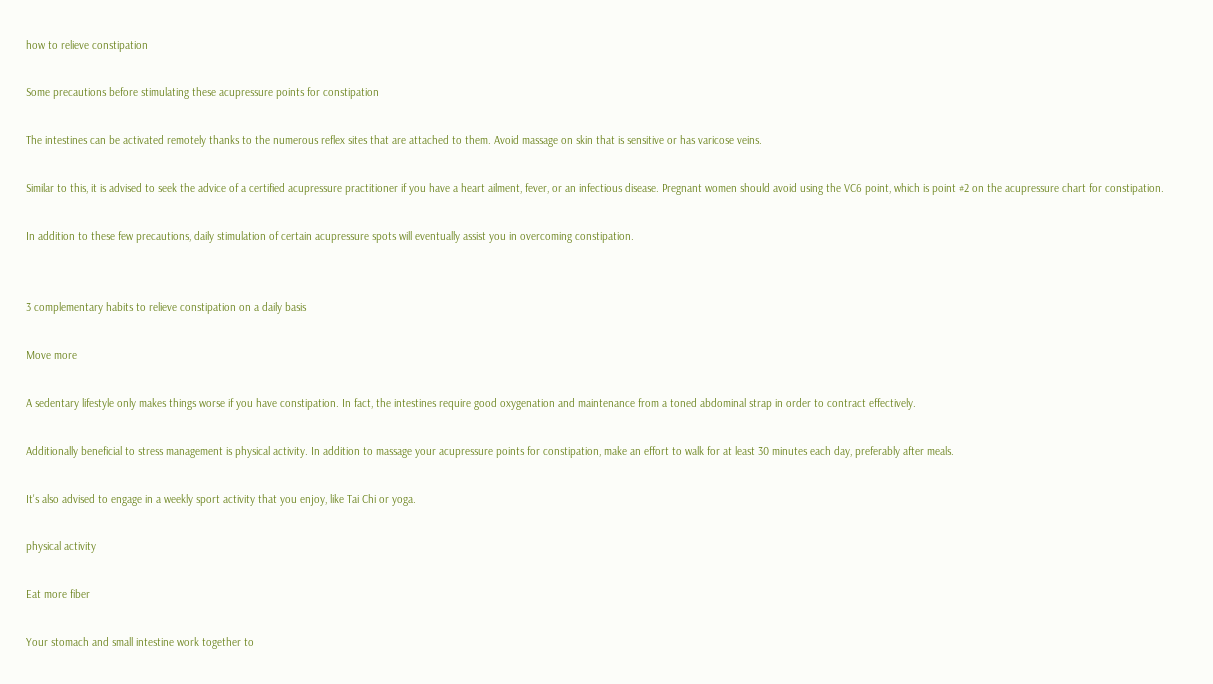how to relieve constipation

Some precautions before stimulating these acupressure points for constipation

The intestines can be activated remotely thanks to the numerous reflex sites that are attached to them. Avoid massage on skin that is sensitive or has varicose veins.

Similar to this, it is advised to seek the advice of a certified acupressure practitioner if you have a heart ailment, fever, or an infectious disease. Pregnant women should avoid using the VC6 point, which is point #2 on the acupressure chart for constipation.

In addition to these few precautions, daily stimulation of certain acupressure spots will eventually assist you in overcoming constipation.


3 complementary habits to relieve constipation on a daily basis

Move more

A sedentary lifestyle only makes things worse if you have constipation. In fact, the intestines require good oxygenation and maintenance from a toned abdominal strap in order to contract effectively.

Additionally beneficial to stress management is physical activity. In addition to massage your acupressure points for constipation, make an effort to walk for at least 30 minutes each day, preferably after meals.

It's also advised to engage in a weekly sport activity that you enjoy, like Tai Chi or yoga.

physical activity

Eat more fiber

Your stomach and small intestine work together to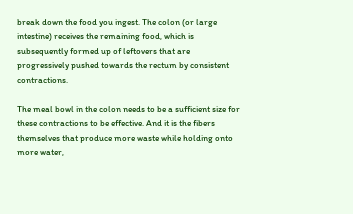break down the food you ingest. The colon (or large intestine) receives the remaining food, which is subsequently formed up of leftovers that are progressively pushed towards the rectum by consistent contractions.

The meal bowl in the colon needs to be a sufficient size for these contractions to be effective. And it is the fibers themselves that produce more waste while holding onto more water,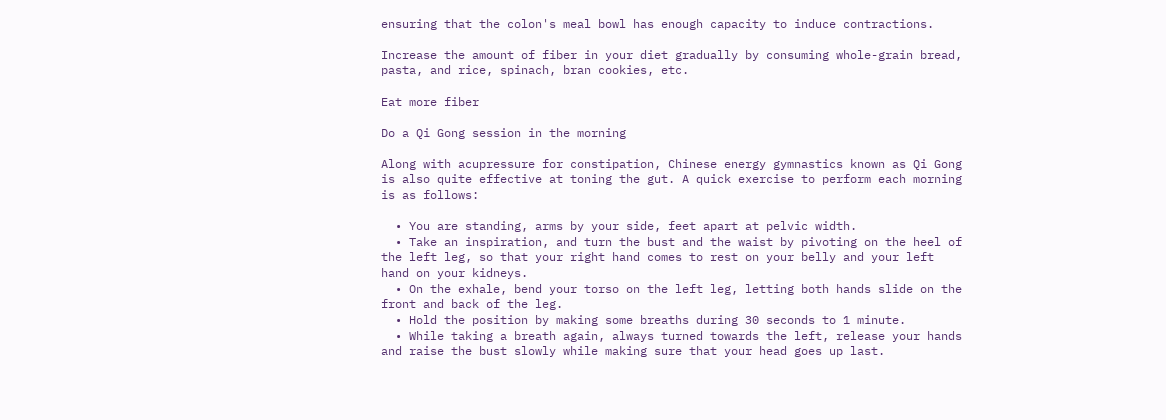ensuring that the colon's meal bowl has enough capacity to induce contractions.

Increase the amount of fiber in your diet gradually by consuming whole-grain bread, pasta, and rice, spinach, bran cookies, etc.

Eat more fiber

Do a Qi Gong session in the morning

Along with acupressure for constipation, Chinese energy gymnastics known as Qi Gong is also quite effective at toning the gut. A quick exercise to perform each morning is as follows:

  • You are standing, arms by your side, feet apart at pelvic width.
  • Take an inspiration, and turn the bust and the waist by pivoting on the heel of the left leg, so that your right hand comes to rest on your belly and your left hand on your kidneys.
  • On the exhale, bend your torso on the left leg, letting both hands slide on the front and back of the leg.
  • Hold the position by making some breaths during 30 seconds to 1 minute.
  • While taking a breath again, always turned towards the left, release your hands and raise the bust slowly while making sure that your head goes up last.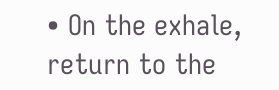• On the exhale, return to the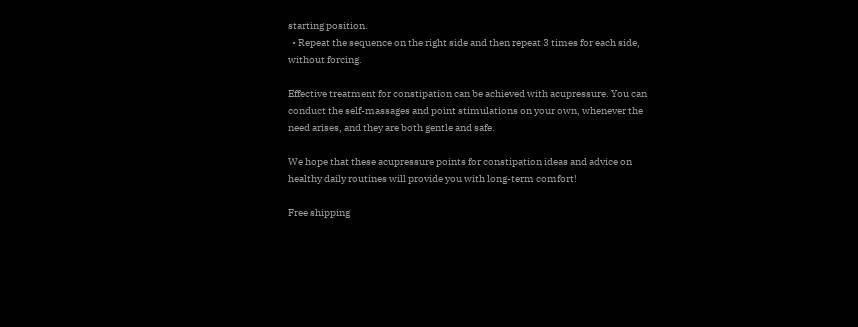starting position.
  • Repeat the sequence on the right side and then repeat 3 times for each side, without forcing.

Effective treatment for constipation can be achieved with acupressure. You can conduct the self-massages and point stimulations on your own, whenever the need arises, and they are both gentle and safe.

We hope that these acupressure points for constipation ideas and advice on healthy daily routines will provide you with long-term comfort!

Free shipping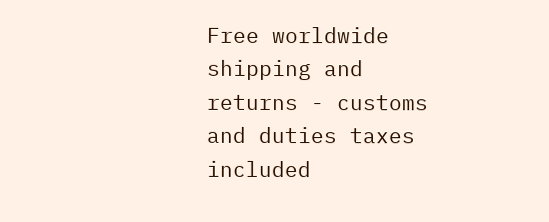Free worldwide shipping and returns - customs and duties taxes included